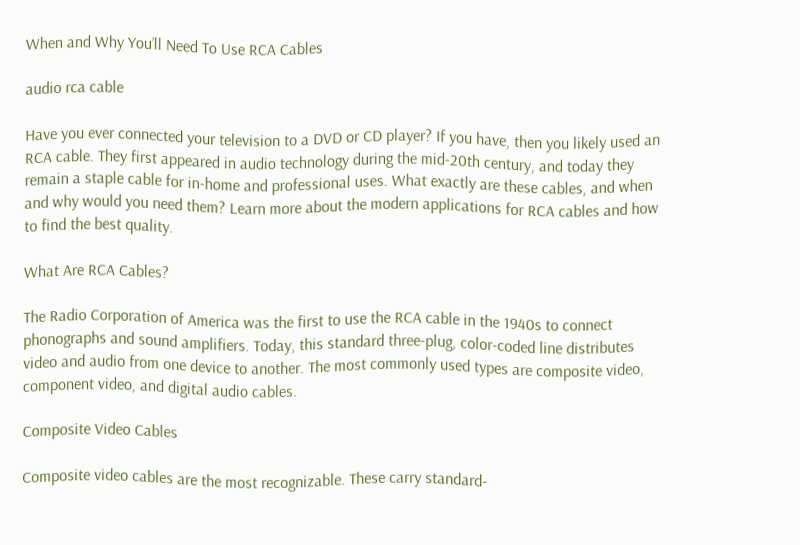When and Why You’ll Need To Use RCA Cables

audio rca cable

Have you ever connected your television to a DVD or CD player? If you have, then you likely used an RCA cable. They first appeared in audio technology during the mid-20th century, and today they remain a staple cable for in-home and professional uses. What exactly are these cables, and when and why would you need them? Learn more about the modern applications for RCA cables and how to find the best quality.

What Are RCA Cables?

The Radio Corporation of America was the first to use the RCA cable in the 1940s to connect phonographs and sound amplifiers. Today, this standard three-plug, color-coded line distributes video and audio from one device to another. The most commonly used types are composite video, component video, and digital audio cables.

Composite Video Cables

Composite video cables are the most recognizable. These carry standard-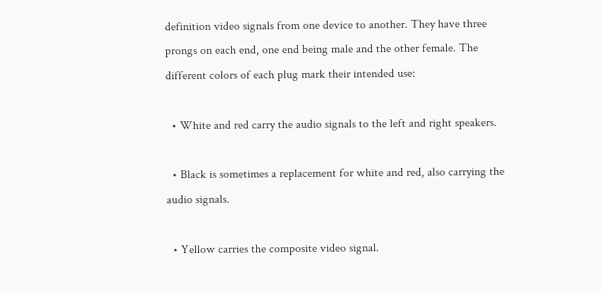definition video signals from one device to another. They have three prongs on each end, one end being male and the other female. The different colors of each plug mark their intended use:

  • White and red carry the audio signals to the left and right speakers.

  • Black is sometimes a replacement for white and red, also carrying the audio signals.

  • Yellow carries the composite video signal.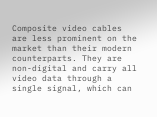Composite video cables are less prominent on the market than their modern counterparts. They are non-digital and carry all video data through a single signal, which can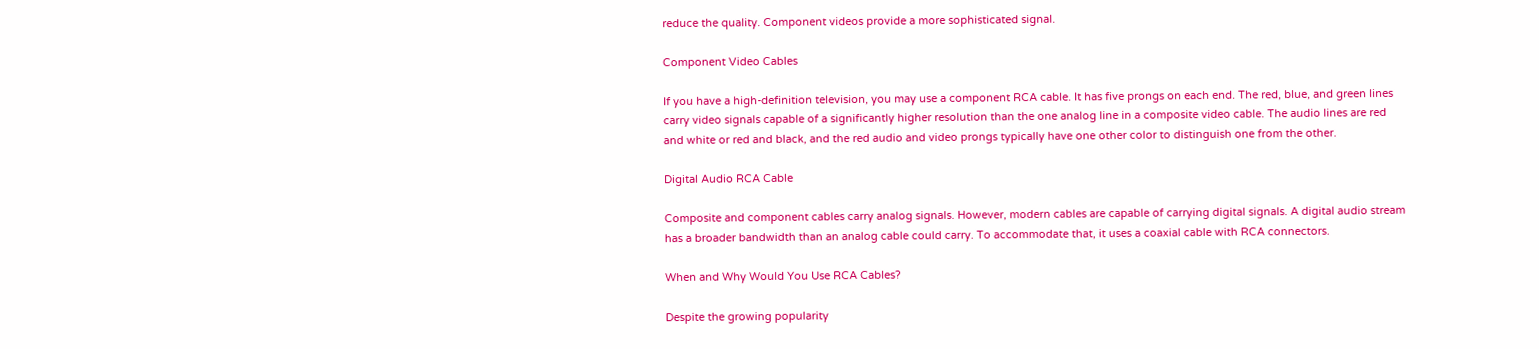reduce the quality. Component videos provide a more sophisticated signal.

Component Video Cables

If you have a high-definition television, you may use a component RCA cable. It has five prongs on each end. The red, blue, and green lines carry video signals capable of a significantly higher resolution than the one analog line in a composite video cable. The audio lines are red and white or red and black, and the red audio and video prongs typically have one other color to distinguish one from the other.

Digital Audio RCA Cable

Composite and component cables carry analog signals. However, modern cables are capable of carrying digital signals. A digital audio stream has a broader bandwidth than an analog cable could carry. To accommodate that, it uses a coaxial cable with RCA connectors.

When and Why Would You Use RCA Cables?

Despite the growing popularity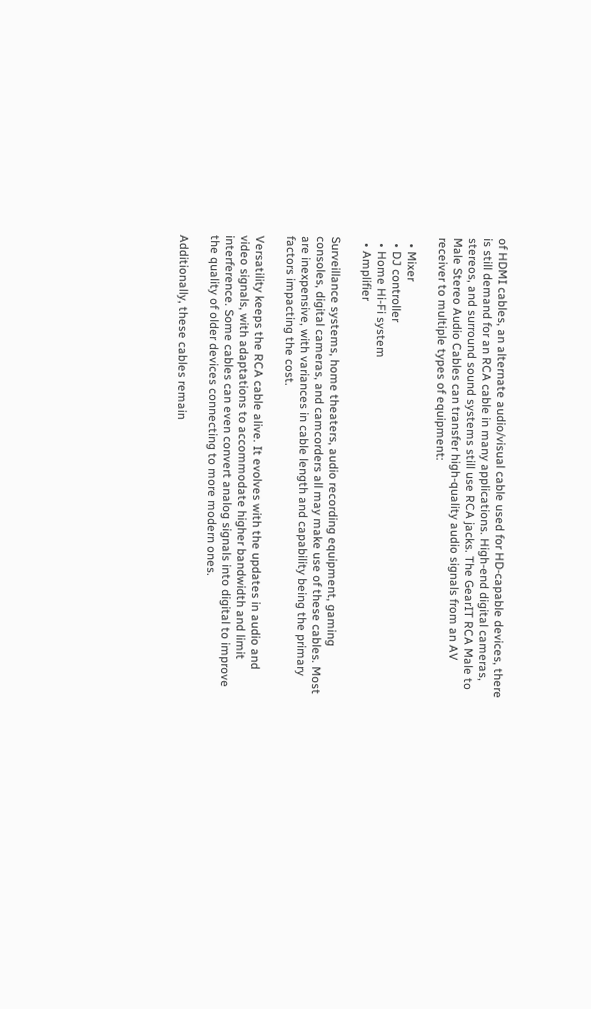of HDMI cables, an alternate audio/visual cable used for HD-capable devices, there is still demand for an RCA cable in many applications. High-end digital cameras, stereos, and surround sound systems still use RCA jacks. The GearIT RCA Male to Male Stereo Audio Cables can transfer high-quality audio signals from an AV receiver to multiple types of equipment:

  • Mixer
  • DJ controller
  • Home Hi-Fi system
  • Amplifier

Surveillance systems, home theaters, audio recording equipment, gaming consoles, digital cameras, and camcorders all may make use of these cables. Most are inexpensive, with variances in cable length and capability being the primary factors impacting the cost.

Versatility keeps the RCA cable alive. It evolves with the updates in audio and video signals, with adaptations to accommodate higher bandwidth and limit interference. Some cables can even convert analog signals into digital to improve the quality of older devices connecting to more modern ones.

Additionally, these cables remain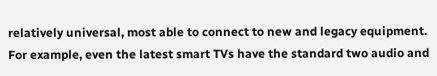relatively universal, most able to connect to new and legacy equipment. For example, even the latest smart TVs have the standard two audio and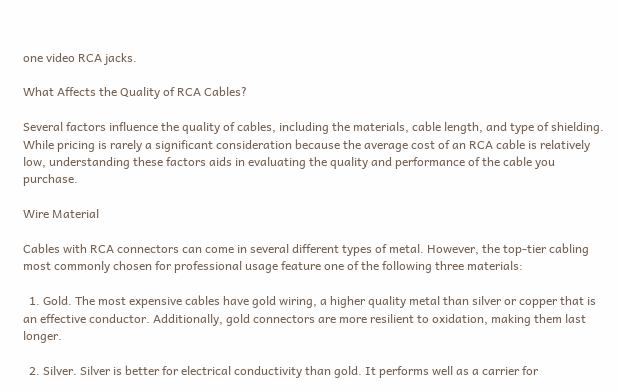one video RCA jacks.

What Affects the Quality of RCA Cables?

Several factors influence the quality of cables, including the materials, cable length, and type of shielding. While pricing is rarely a significant consideration because the average cost of an RCA cable is relatively low, understanding these factors aids in evaluating the quality and performance of the cable you purchase.

Wire Material

Cables with RCA connectors can come in several different types of metal. However, the top-tier cabling most commonly chosen for professional usage feature one of the following three materials:

  1. Gold. The most expensive cables have gold wiring, a higher quality metal than silver or copper that is an effective conductor. Additionally, gold connectors are more resilient to oxidation, making them last longer.

  2. Silver. Silver is better for electrical conductivity than gold. It performs well as a carrier for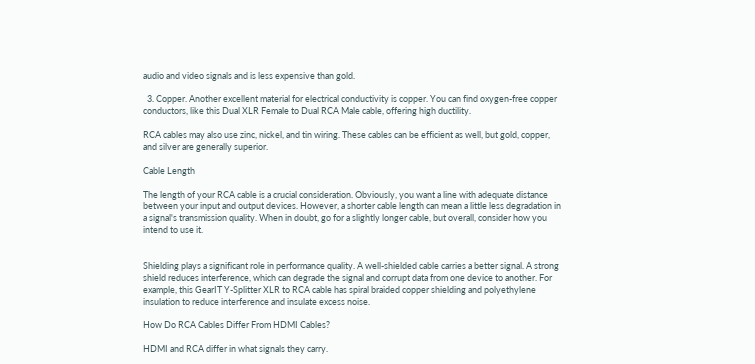audio and video signals and is less expensive than gold.

  3. Copper. Another excellent material for electrical conductivity is copper. You can find oxygen-free copper conductors, like this Dual XLR Female to Dual RCA Male cable, offering high ductility.

RCA cables may also use zinc, nickel, and tin wiring. These cables can be efficient as well, but gold, copper, and silver are generally superior.

Cable Length

The length of your RCA cable is a crucial consideration. Obviously, you want a line with adequate distance between your input and output devices. However, a shorter cable length can mean a little less degradation in a signal's transmission quality. When in doubt, go for a slightly longer cable, but overall, consider how you intend to use it.


Shielding plays a significant role in performance quality. A well-shielded cable carries a better signal. A strong shield reduces interference, which can degrade the signal and corrupt data from one device to another. For example, this GearIT Y-Splitter XLR to RCA cable has spiral braided copper shielding and polyethylene insulation to reduce interference and insulate excess noise.

How Do RCA Cables Differ From HDMI Cables?

HDMI and RCA differ in what signals they carry.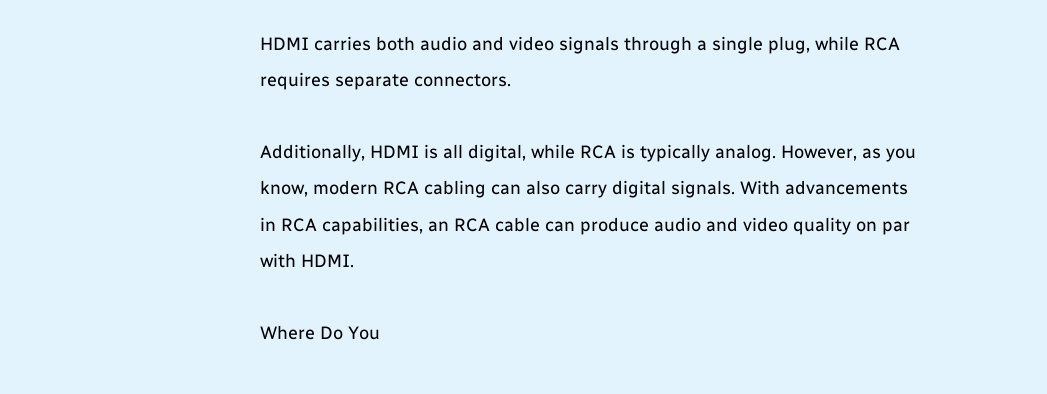HDMI carries both audio and video signals through a single plug, while RCA requires separate connectors.

Additionally, HDMI is all digital, while RCA is typically analog. However, as you know, modern RCA cabling can also carry digital signals. With advancements in RCA capabilities, an RCA cable can produce audio and video quality on par with HDMI.

Where Do You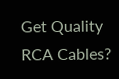Get Quality RCA Cables?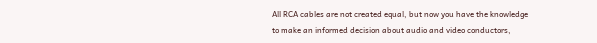All RCA cables are not created equal, but now you have the knowledge to make an informed decision about audio and video conductors,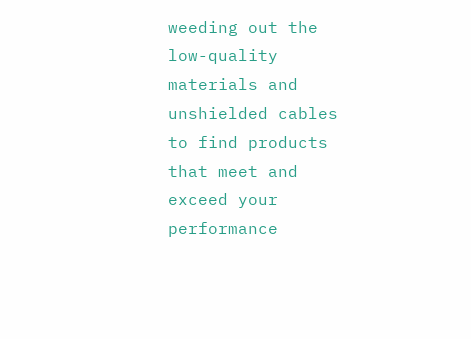weeding out the low-quality materials and unshielded cables to find products that meet and exceed your performance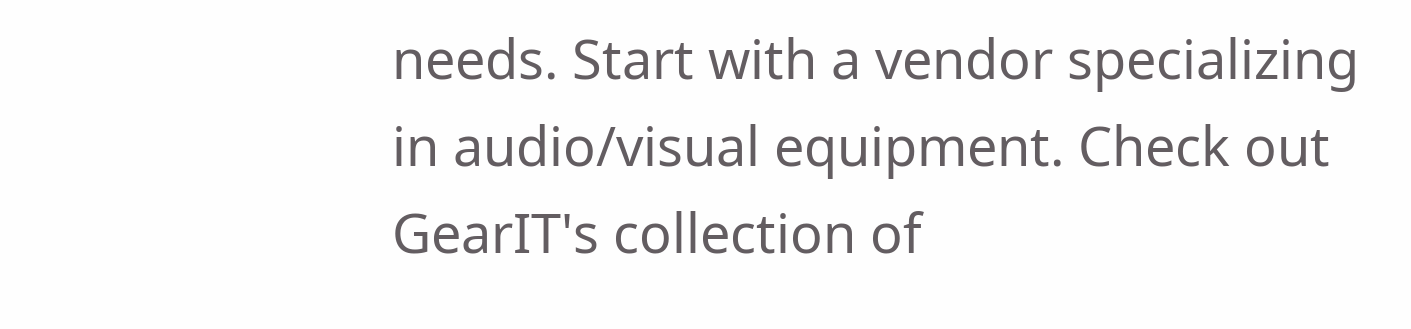needs. Start with a vendor specializing in audio/visual equipment. Check out GearIT's collection of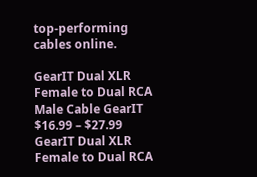top-performing cables online.

GearIT Dual XLR Female to Dual RCA Male Cable GearIT
$16.99 – $27.99
GearIT Dual XLR Female to Dual RCA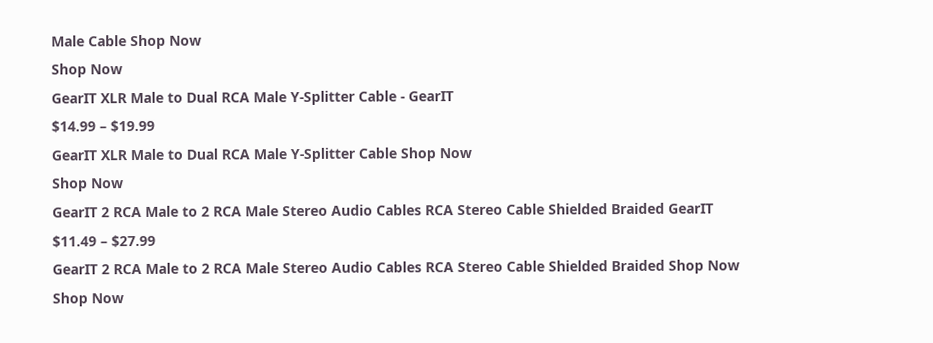Male Cable Shop Now
Shop Now
GearIT XLR Male to Dual RCA Male Y-Splitter Cable - GearIT
$14.99 – $19.99
GearIT XLR Male to Dual RCA Male Y-Splitter Cable Shop Now
Shop Now
GearIT 2 RCA Male to 2 RCA Male Stereo Audio Cables RCA Stereo Cable Shielded Braided GearIT
$11.49 – $27.99
GearIT 2 RCA Male to 2 RCA Male Stereo Audio Cables RCA Stereo Cable Shielded Braided Shop Now
Shop Now